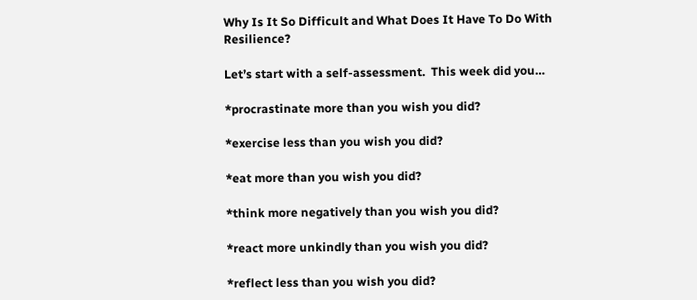Why Is It So Difficult and What Does It Have To Do With Resilience?

Let’s start with a self-assessment.  This week did you…

*procrastinate more than you wish you did?

*exercise less than you wish you did?

*eat more than you wish you did?

*think more negatively than you wish you did?

*react more unkindly than you wish you did?

*reflect less than you wish you did?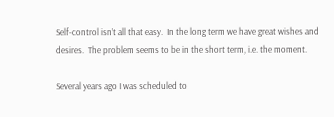Self-control isn’t all that easy.  In the long term we have great wishes and desires.  The problem seems to be in the short term, i.e. the moment.

Several years ago I was scheduled to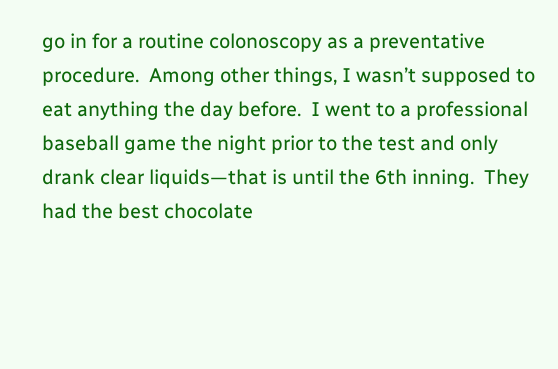go in for a routine colonoscopy as a preventative procedure.  Among other things, I wasn’t supposed to eat anything the day before.  I went to a professional baseball game the night prior to the test and only drank clear liquids—that is until the 6th inning.  They had the best chocolate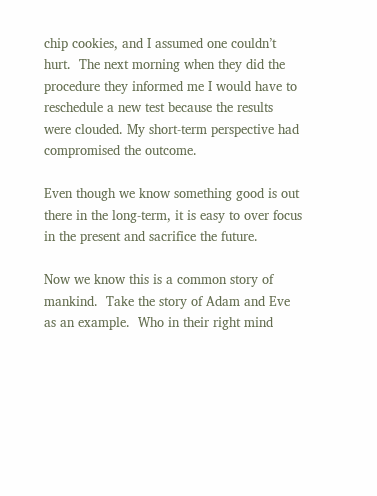chip cookies, and I assumed one couldn’t hurt.  The next morning when they did the procedure they informed me I would have to reschedule a new test because the results were clouded. My short-term perspective had compromised the outcome.

Even though we know something good is out there in the long-term, it is easy to over focus in the present and sacrifice the future.

Now we know this is a common story of mankind.  Take the story of Adam and Eve as an example.  Who in their right mind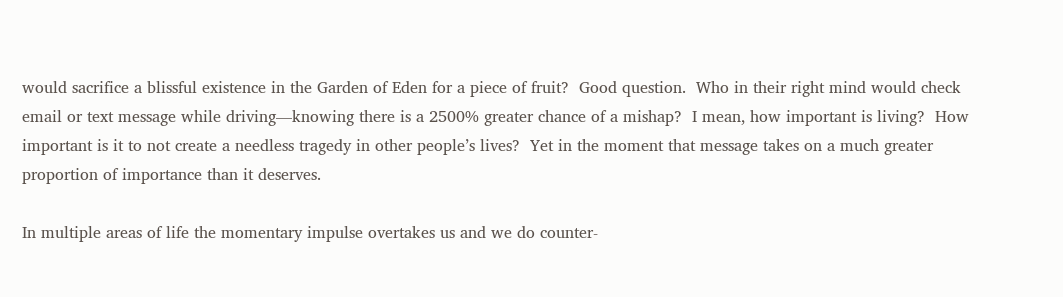would sacrifice a blissful existence in the Garden of Eden for a piece of fruit?  Good question.  Who in their right mind would check email or text message while driving—knowing there is a 2500% greater chance of a mishap?  I mean, how important is living?  How important is it to not create a needless tragedy in other people’s lives?  Yet in the moment that message takes on a much greater proportion of importance than it deserves.

In multiple areas of life the momentary impulse overtakes us and we do counter-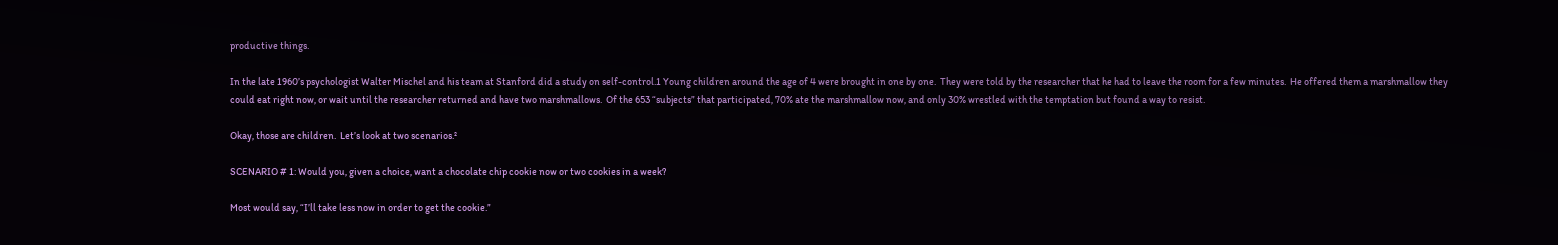productive things.

In the late 1960’s psychologist Walter Mischel and his team at Stanford did a study on self-control.1 Young children around the age of 4 were brought in one by one.  They were told by the researcher that he had to leave the room for a few minutes.  He offered them a marshmallow they could eat right now, or wait until the researcher returned and have two marshmallows.  Of the 653 “subjects” that participated, 70% ate the marshmallow now, and only 30% wrestled with the temptation but found a way to resist.

Okay, those are children.  Let’s look at two scenarios.²

SCENARIO # 1: Would you, given a choice, want a chocolate chip cookie now or two cookies in a week?

Most would say, “I’ll take less now in order to get the cookie.”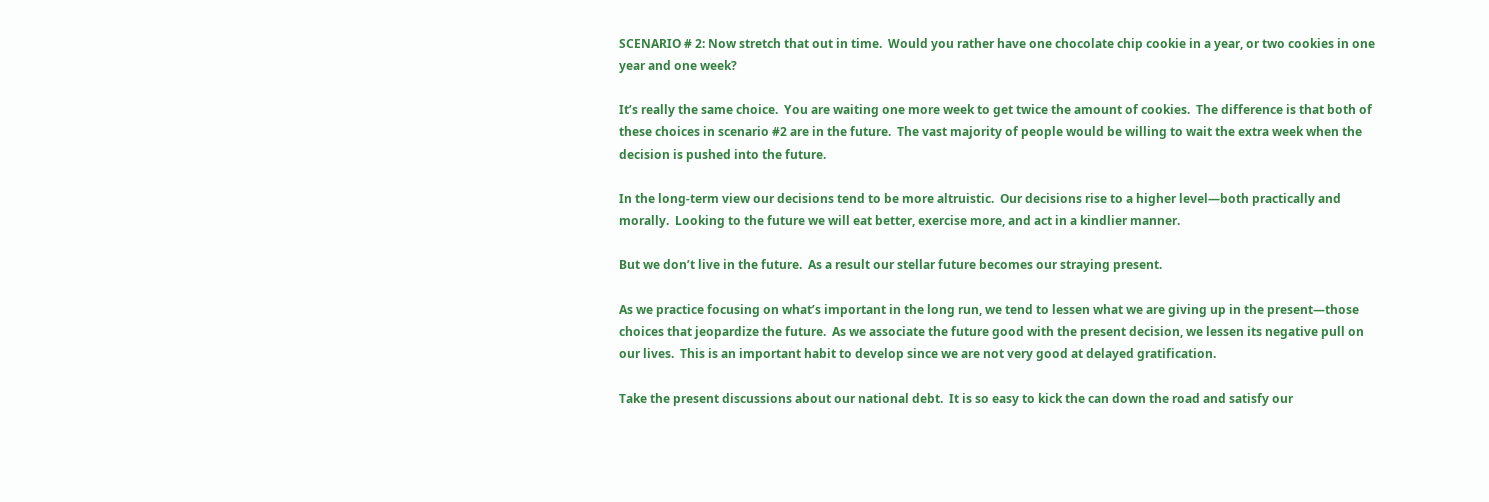SCENARIO # 2: Now stretch that out in time.  Would you rather have one chocolate chip cookie in a year, or two cookies in one year and one week?

It’s really the same choice.  You are waiting one more week to get twice the amount of cookies.  The difference is that both of these choices in scenario #2 are in the future.  The vast majority of people would be willing to wait the extra week when the decision is pushed into the future.

In the long-term view our decisions tend to be more altruistic.  Our decisions rise to a higher level—both practically and morally.  Looking to the future we will eat better, exercise more, and act in a kindlier manner.

But we don’t live in the future.  As a result our stellar future becomes our straying present.

As we practice focusing on what’s important in the long run, we tend to lessen what we are giving up in the present—those choices that jeopardize the future.  As we associate the future good with the present decision, we lessen its negative pull on our lives.  This is an important habit to develop since we are not very good at delayed gratification.

Take the present discussions about our national debt.  It is so easy to kick the can down the road and satisfy our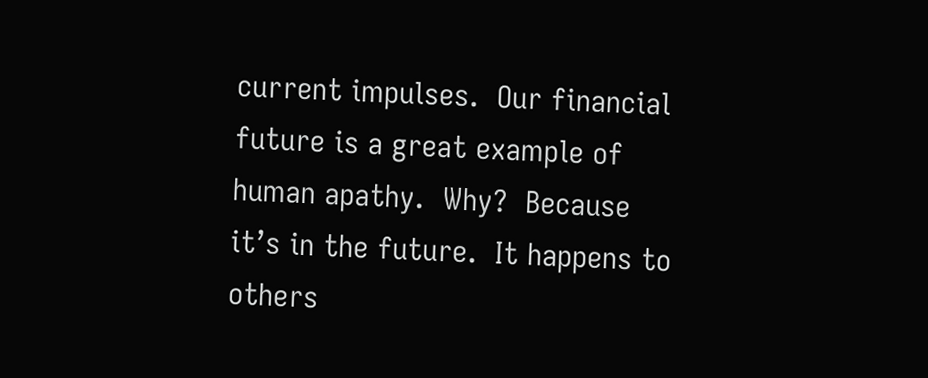current impulses.  Our financial future is a great example of human apathy.  Why?  Because it’s in the future.  It happens to others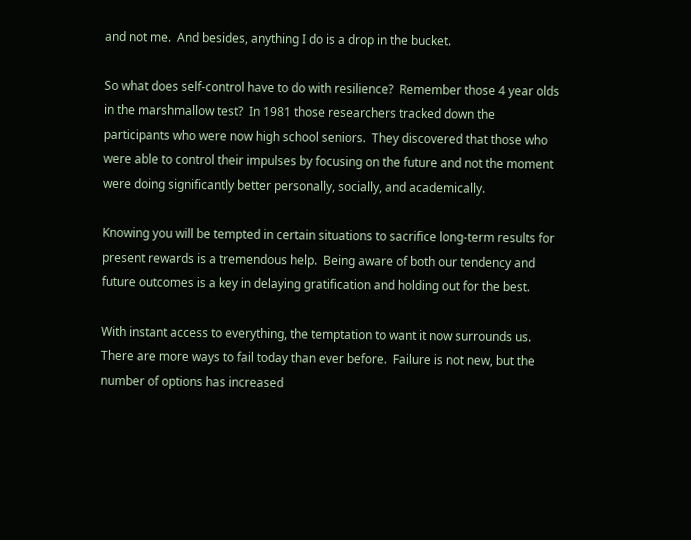and not me.  And besides, anything I do is a drop in the bucket.

So what does self-control have to do with resilience?  Remember those 4 year olds in the marshmallow test?  In 1981 those researchers tracked down the participants who were now high school seniors.  They discovered that those who were able to control their impulses by focusing on the future and not the moment were doing significantly better personally, socially, and academically.

Knowing you will be tempted in certain situations to sacrifice long-term results for present rewards is a tremendous help.  Being aware of both our tendency and future outcomes is a key in delaying gratification and holding out for the best.

With instant access to everything, the temptation to want it now surrounds us. There are more ways to fail today than ever before.  Failure is not new, but the number of options has increased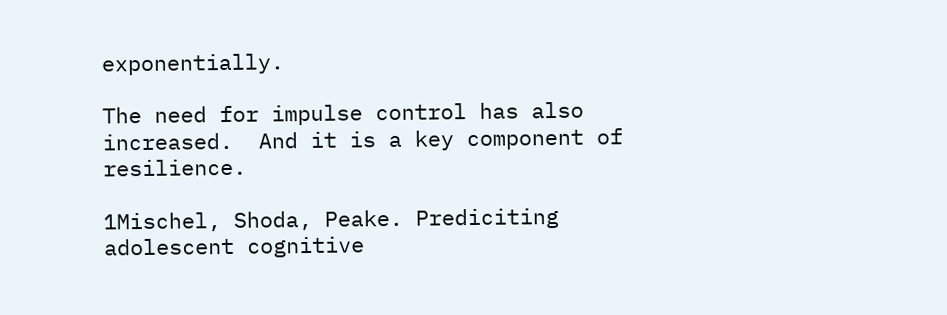exponentially.

The need for impulse control has also increased.  And it is a key component of resilience.

1Mischel, Shoda, Peake. Prediciting adolescent cognitive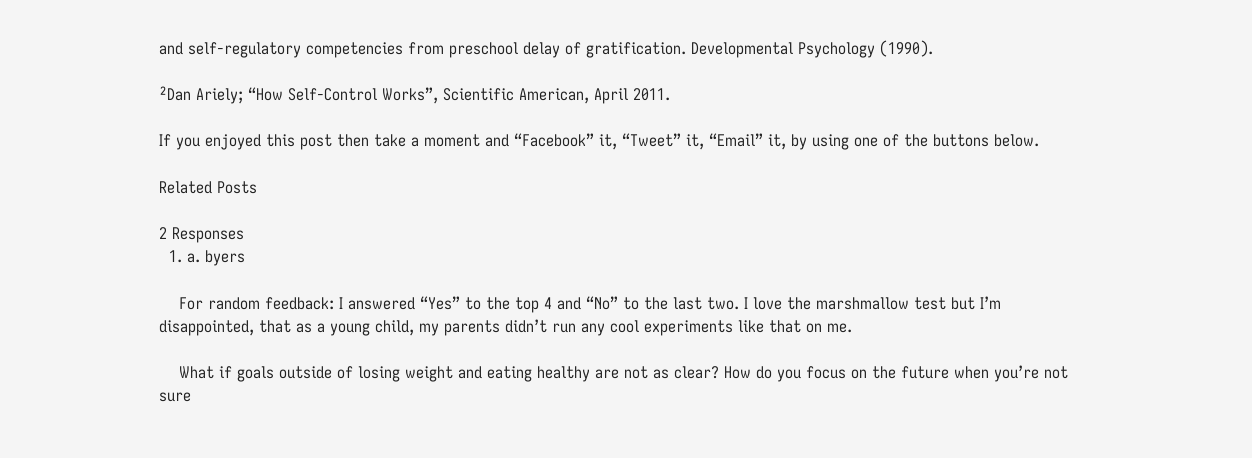and self-regulatory competencies from preschool delay of gratification. Developmental Psychology (1990).

²Dan Ariely; “How Self-Control Works”, Scientific American, April 2011.

If you enjoyed this post then take a moment and “Facebook” it, “Tweet” it, “Email” it, by using one of the buttons below.

Related Posts

2 Responses
  1. a. byers

    For random feedback: I answered “Yes” to the top 4 and “No” to the last two. I love the marshmallow test but I’m disappointed, that as a young child, my parents didn’t run any cool experiments like that on me.

    What if goals outside of losing weight and eating healthy are not as clear? How do you focus on the future when you’re not sure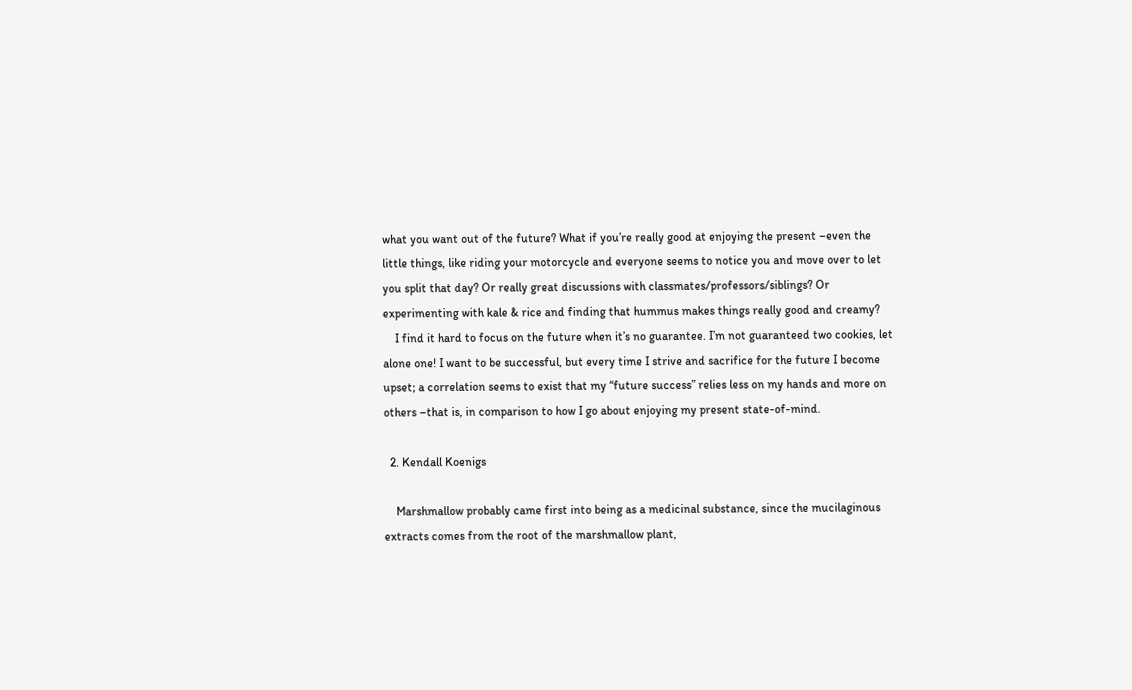what you want out of the future? What if you’re really good at enjoying the present –even the little things, like riding your motorcycle and everyone seems to notice you and move over to let you split that day? Or really great discussions with classmates/professors/siblings? Or experimenting with kale & rice and finding that hummus makes things really good and creamy?
    I find it hard to focus on the future when it’s no guarantee. I’m not guaranteed two cookies, let alone one! I want to be successful, but every time I strive and sacrifice for the future I become upset; a correlation seems to exist that my “future success” relies less on my hands and more on others –that is, in comparison to how I go about enjoying my present state-of-mind.

  2. Kendall Koenigs

    Marshmallow probably came first into being as a medicinal substance, since the mucilaginous extracts comes from the root of the marshmallow plant,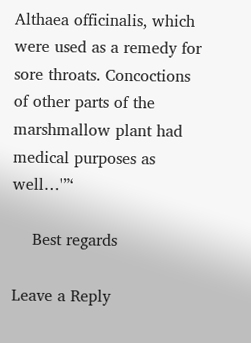Althaea officinalis, which were used as a remedy for sore throats. Concoctions of other parts of the marshmallow plant had medical purposes as well…'”‘

    Best regards

Leave a Reply